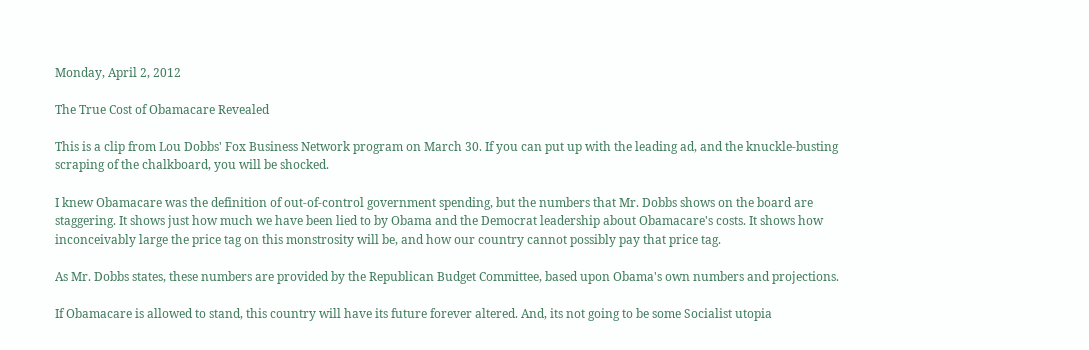Monday, April 2, 2012

The True Cost of Obamacare Revealed

This is a clip from Lou Dobbs' Fox Business Network program on March 30. If you can put up with the leading ad, and the knuckle-busting scraping of the chalkboard, you will be shocked.

I knew Obamacare was the definition of out-of-control government spending, but the numbers that Mr. Dobbs shows on the board are staggering. It shows just how much we have been lied to by Obama and the Democrat leadership about Obamacare's costs. It shows how inconceivably large the price tag on this monstrosity will be, and how our country cannot possibly pay that price tag.

As Mr. Dobbs states, these numbers are provided by the Republican Budget Committee, based upon Obama's own numbers and projections.

If Obamacare is allowed to stand, this country will have its future forever altered. And, its not going to be some Socialist utopia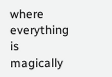where everything is magically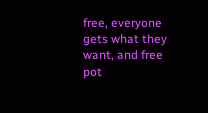free, everyone gets what they want, and free pot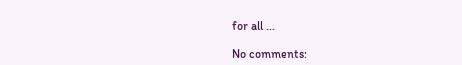for all ...

No comments: